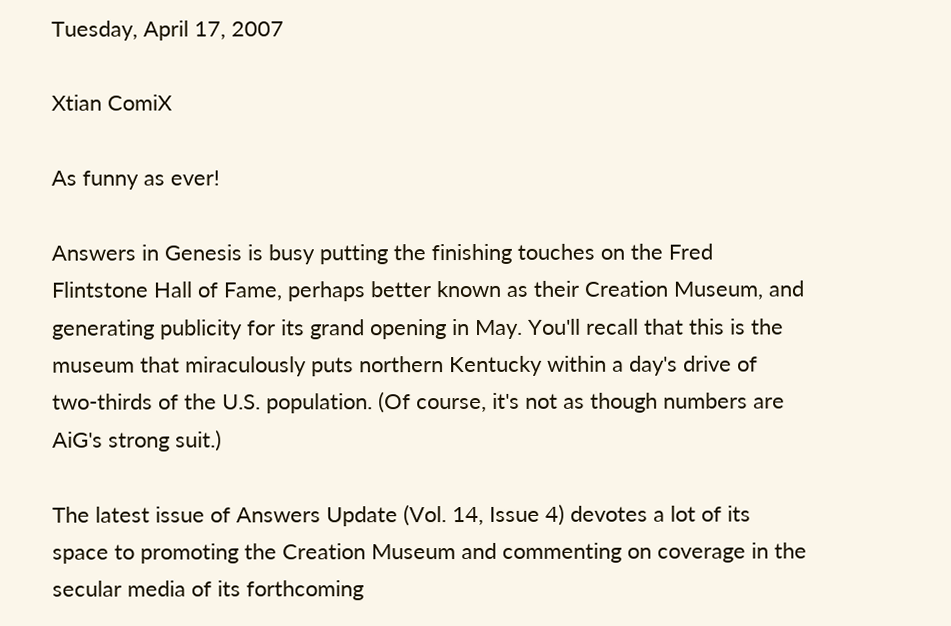Tuesday, April 17, 2007

Xtian ComiX

As funny as ever!

Answers in Genesis is busy putting the finishing touches on the Fred Flintstone Hall of Fame, perhaps better known as their Creation Museum, and generating publicity for its grand opening in May. You'll recall that this is the museum that miraculously puts northern Kentucky within a day's drive of two-thirds of the U.S. population. (Of course, it's not as though numbers are AiG's strong suit.)

The latest issue of Answers Update (Vol. 14, Issue 4) devotes a lot of its space to promoting the Creation Museum and commenting on coverage in the secular media of its forthcoming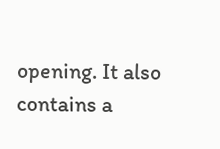opening. It also contains a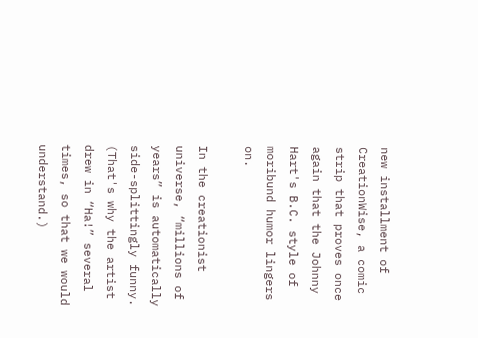new installment of CreationWise, a comic strip that proves once again that the Johnny Hart's B.C. style of moribund humor lingers on.

In the creationist universe, “millions of years” is automatically side-splittingly funny. (That's why the artist drew in “Ha!” several times, so that we would understand.)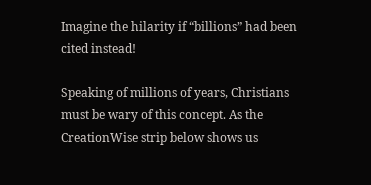Imagine the hilarity if “billions” had been cited instead!

Speaking of millions of years, Christians must be wary of this concept. As the CreationWise strip below shows us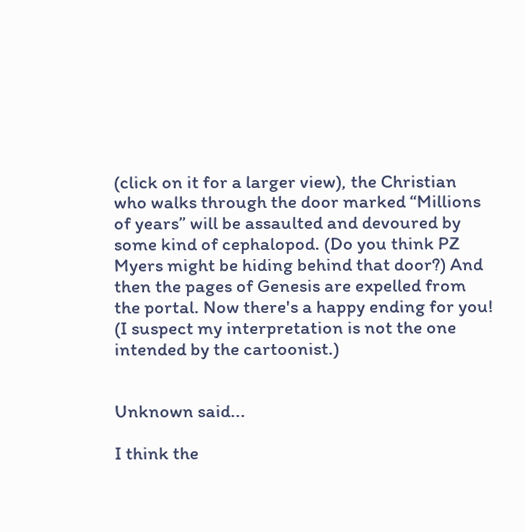(click on it for a larger view), the Christian who walks through the door marked “Millions of years” will be assaulted and devoured by some kind of cephalopod. (Do you think PZ Myers might be hiding behind that door?) And then the pages of Genesis are expelled from the portal. Now there's a happy ending for you! (I suspect my interpretation is not the one intended by the cartoonist.)


Unknown said...

I think the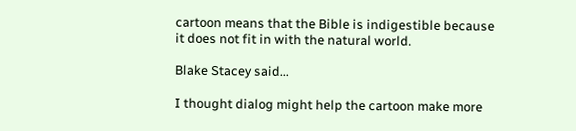cartoon means that the Bible is indigestible because it does not fit in with the natural world.

Blake Stacey said...

I thought dialog might help the cartoon make more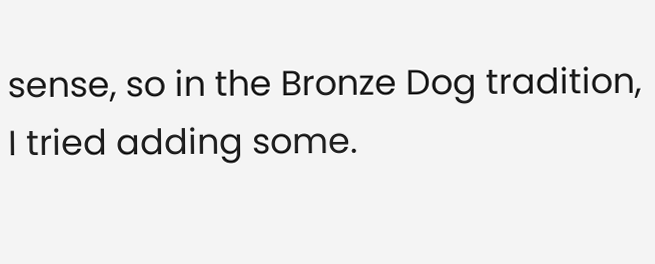sense, so in the Bronze Dog tradition, I tried adding some.